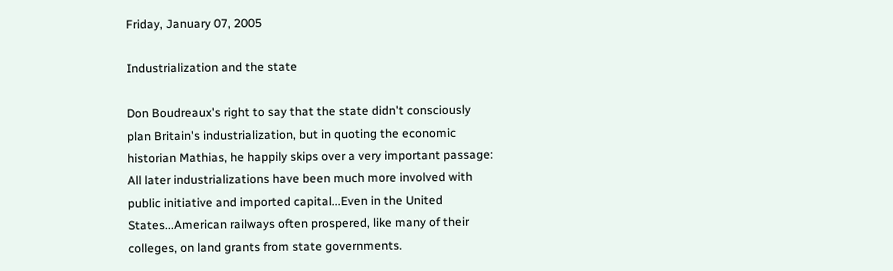Friday, January 07, 2005

Industrialization and the state

Don Boudreaux's right to say that the state didn't consciously plan Britain's industrialization, but in quoting the economic historian Mathias, he happily skips over a very important passage:
All later industrializations have been much more involved with public initiative and imported capital...Even in the United States...American railways often prospered, like many of their colleges, on land grants from state governments.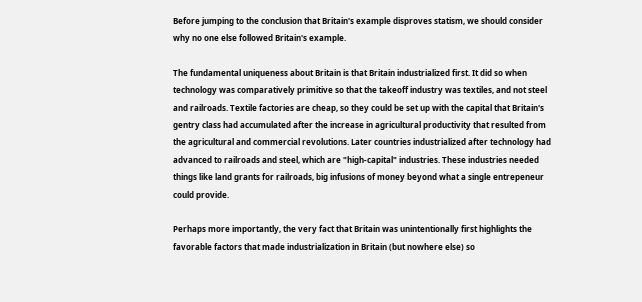Before jumping to the conclusion that Britain's example disproves statism, we should consider why no one else followed Britain's example.

The fundamental uniqueness about Britain is that Britain industrialized first. It did so when technology was comparatively primitive so that the takeoff industry was textiles, and not steel and railroads. Textile factories are cheap, so they could be set up with the capital that Britain's gentry class had accumulated after the increase in agricultural productivity that resulted from the agricultural and commercial revolutions. Later countries industrialized after technology had advanced to railroads and steel, which are "high-capital" industries. These industries needed things like land grants for railroads, big infusions of money beyond what a single entrepeneur could provide.

Perhaps more importantly, the very fact that Britain was unintentionally first highlights the favorable factors that made industrialization in Britain (but nowhere else) so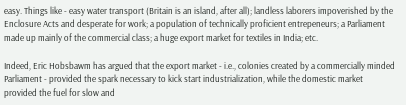easy. Things like - easy water transport (Britain is an island, after all); landless laborers impoverished by the Enclosure Acts and desperate for work; a population of technically proficient entrepeneurs; a Parliament made up mainly of the commercial class; a huge export market for textiles in India; etc.

Indeed, Eric Hobsbawm has argued that the export market - i.e., colonies created by a commercially minded Parliament - provided the spark necessary to kick start industrialization, while the domestic market provided the fuel for slow and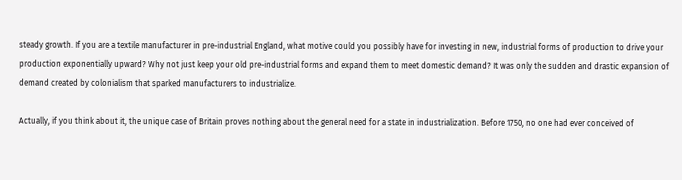steady growth. If you are a textile manufacturer in pre-industrial England, what motive could you possibly have for investing in new, industrial forms of production to drive your production exponentially upward? Why not just keep your old pre-industrial forms and expand them to meet domestic demand? It was only the sudden and drastic expansion of demand created by colonialism that sparked manufacturers to industrialize.

Actually, if you think about it, the unique case of Britain proves nothing about the general need for a state in industrialization. Before 1750, no one had ever conceived of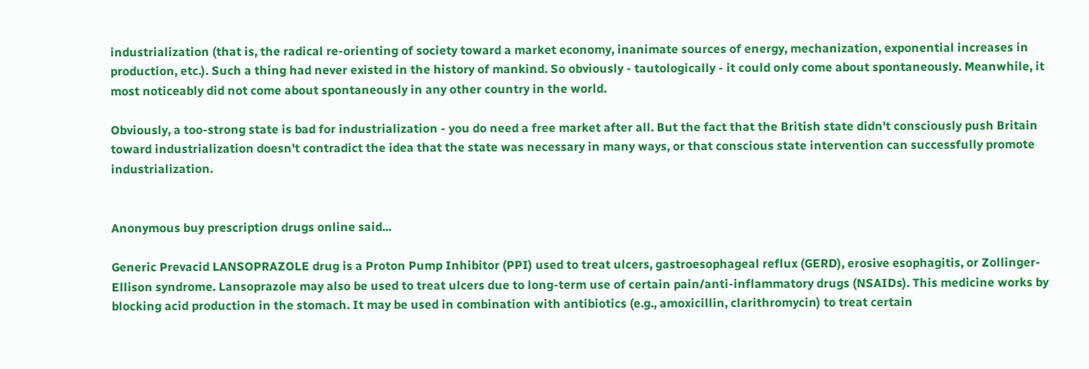industrialization (that is, the radical re-orienting of society toward a market economy, inanimate sources of energy, mechanization, exponential increases in production, etc.). Such a thing had never existed in the history of mankind. So obviously - tautologically - it could only come about spontaneously. Meanwhile, it most noticeably did not come about spontaneously in any other country in the world.

Obviously, a too-strong state is bad for industrialization - you do need a free market after all. But the fact that the British state didn't consciously push Britain toward industrialization doesn't contradict the idea that the state was necessary in many ways, or that conscious state intervention can successfully promote industrialization.


Anonymous buy prescription drugs online said...

Generic Prevacid LANSOPRAZOLE drug is a Proton Pump Inhibitor (PPI) used to treat ulcers, gastroesophageal reflux (GERD), erosive esophagitis, or Zollinger-Ellison syndrome. Lansoprazole may also be used to treat ulcers due to long-term use of certain pain/anti-inflammatory drugs (NSAIDs). This medicine works by blocking acid production in the stomach. It may be used in combination with antibiotics (e.g., amoxicillin, clarithromycin) to treat certain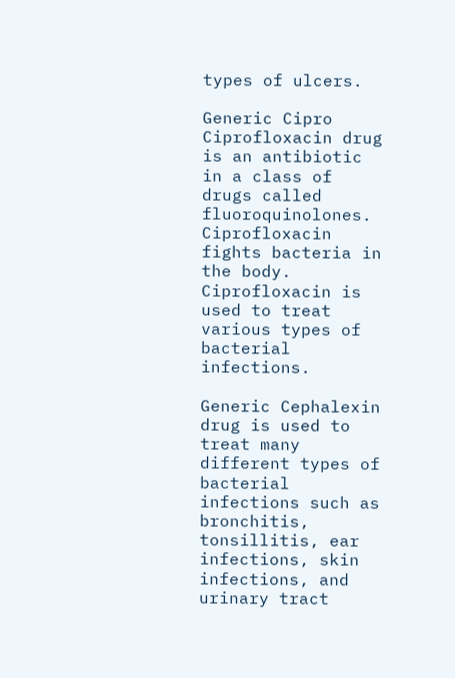types of ulcers.

Generic Cipro Ciprofloxacin drug is an antibiotic in a class of drugs called fluoroquinolones. Ciprofloxacin fights bacteria in the body. Ciprofloxacin is used to treat various types of bacterial infections.

Generic Cephalexin drug is used to treat many different types of bacterial infections such as bronchitis, tonsillitis, ear infections, skin infections, and urinary tract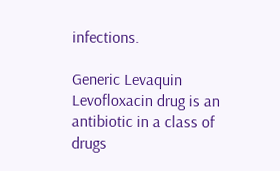infections.

Generic Levaquin Levofloxacin drug is an antibiotic in a class of drugs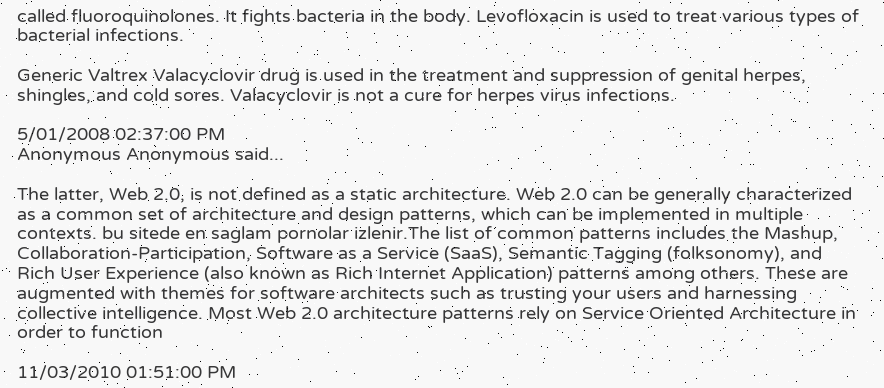called fluoroquinolones. It fights bacteria in the body. Levofloxacin is used to treat various types of bacterial infections.

Generic Valtrex Valacyclovir drug is used in the treatment and suppression of genital herpes, shingles, and cold sores. Valacyclovir is not a cure for herpes virus infections.

5/01/2008 02:37:00 PM
Anonymous Anonymous said...

The latter, Web 2.0, is not defined as a static architecture. Web 2.0 can be generally characterized as a common set of architecture and design patterns, which can be implemented in multiple contexts. bu sitede en saglam pornolar izlenir.The list of common patterns includes the Mashup, Collaboration-Participation, Software as a Service (SaaS), Semantic Tagging (folksonomy), and Rich User Experience (also known as Rich Internet Application) patterns among others. These are augmented with themes for software architects such as trusting your users and harnessing collective intelligence. Most Web 2.0 architecture patterns rely on Service Oriented Architecture in order to function

11/03/2010 01:51:00 PM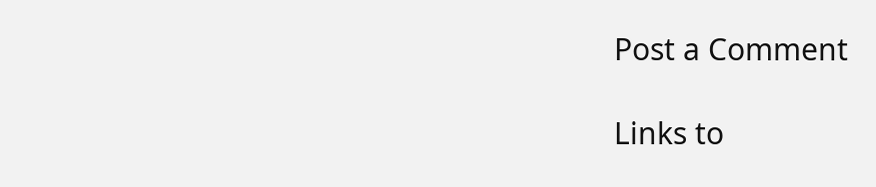Post a Comment

Links to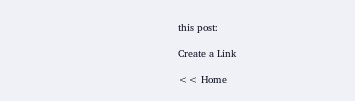this post:

Create a Link

<< Home